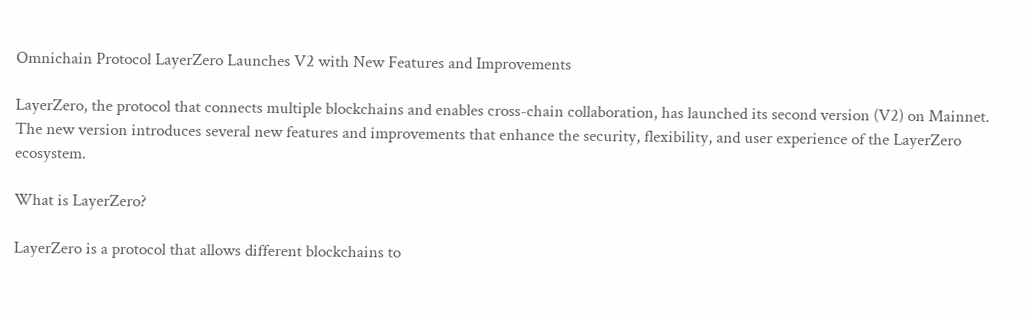Omnichain Protocol LayerZero Launches V2 with New Features and Improvements

LayerZero, the protocol that connects multiple blockchains and enables cross-chain collaboration, has launched its second version (V2) on Mainnet. The new version introduces several new features and improvements that enhance the security, flexibility, and user experience of the LayerZero ecosystem.

What is LayerZero?

LayerZero is a protocol that allows different blockchains to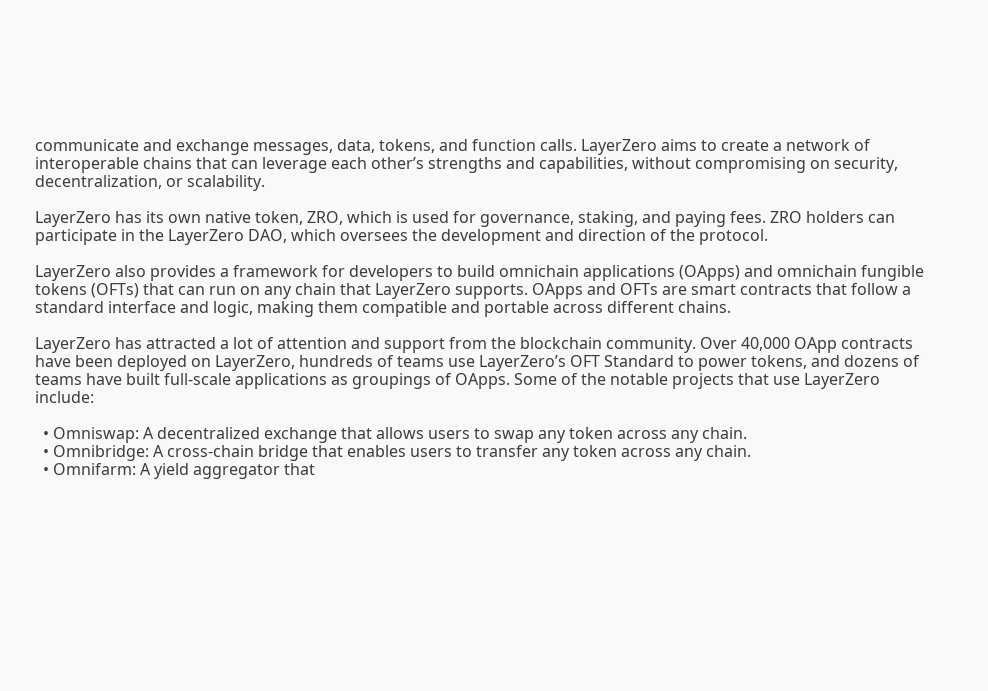communicate and exchange messages, data, tokens, and function calls. LayerZero aims to create a network of interoperable chains that can leverage each other’s strengths and capabilities, without compromising on security, decentralization, or scalability.

LayerZero has its own native token, ZRO, which is used for governance, staking, and paying fees. ZRO holders can participate in the LayerZero DAO, which oversees the development and direction of the protocol.

LayerZero also provides a framework for developers to build omnichain applications (OApps) and omnichain fungible tokens (OFTs) that can run on any chain that LayerZero supports. OApps and OFTs are smart contracts that follow a standard interface and logic, making them compatible and portable across different chains.

LayerZero has attracted a lot of attention and support from the blockchain community. Over 40,000 OApp contracts have been deployed on LayerZero, hundreds of teams use LayerZero’s OFT Standard to power tokens, and dozens of teams have built full-scale applications as groupings of OApps. Some of the notable projects that use LayerZero include:

  • Omniswap: A decentralized exchange that allows users to swap any token across any chain.
  • Omnibridge: A cross-chain bridge that enables users to transfer any token across any chain.
  • Omnifarm: A yield aggregator that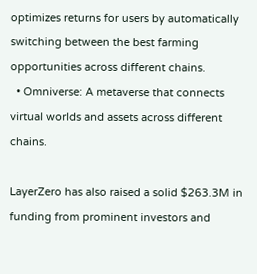optimizes returns for users by automatically switching between the best farming opportunities across different chains.
  • Omniverse: A metaverse that connects virtual worlds and assets across different chains.

LayerZero has also raised a solid $263.3M in funding from prominent investors and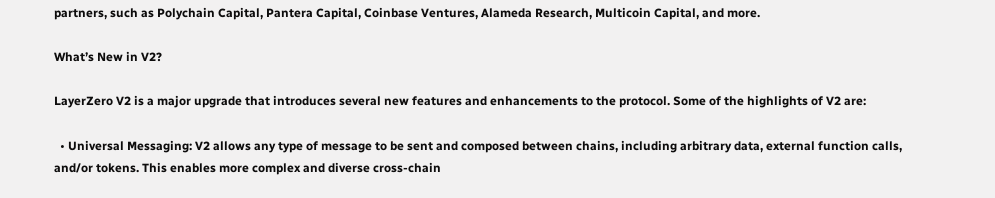partners, such as Polychain Capital, Pantera Capital, Coinbase Ventures, Alameda Research, Multicoin Capital, and more.

What’s New in V2?

LayerZero V2 is a major upgrade that introduces several new features and enhancements to the protocol. Some of the highlights of V2 are:

  • Universal Messaging: V2 allows any type of message to be sent and composed between chains, including arbitrary data, external function calls, and/or tokens. This enables more complex and diverse cross-chain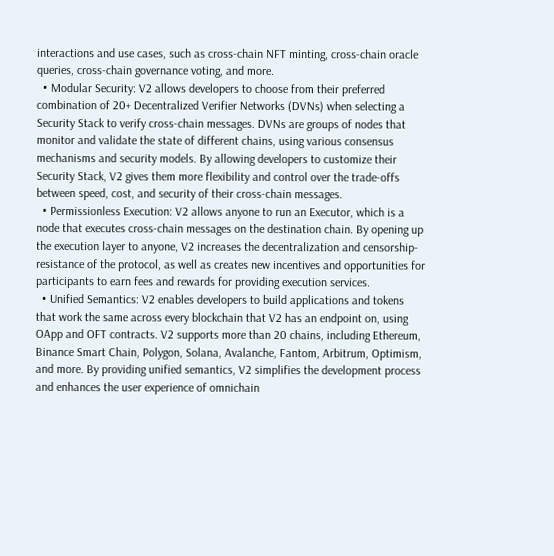interactions and use cases, such as cross-chain NFT minting, cross-chain oracle queries, cross-chain governance voting, and more.
  • Modular Security: V2 allows developers to choose from their preferred combination of 20+ Decentralized Verifier Networks (DVNs) when selecting a Security Stack to verify cross-chain messages. DVNs are groups of nodes that monitor and validate the state of different chains, using various consensus mechanisms and security models. By allowing developers to customize their Security Stack, V2 gives them more flexibility and control over the trade-offs between speed, cost, and security of their cross-chain messages.
  • Permissionless Execution: V2 allows anyone to run an Executor, which is a node that executes cross-chain messages on the destination chain. By opening up the execution layer to anyone, V2 increases the decentralization and censorship-resistance of the protocol, as well as creates new incentives and opportunities for participants to earn fees and rewards for providing execution services.
  • Unified Semantics: V2 enables developers to build applications and tokens that work the same across every blockchain that V2 has an endpoint on, using OApp and OFT contracts. V2 supports more than 20 chains, including Ethereum, Binance Smart Chain, Polygon, Solana, Avalanche, Fantom, Arbitrum, Optimism, and more. By providing unified semantics, V2 simplifies the development process and enhances the user experience of omnichain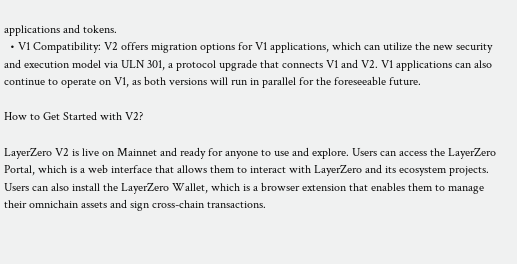applications and tokens.
  • V1 Compatibility: V2 offers migration options for V1 applications, which can utilize the new security and execution model via ULN 301, a protocol upgrade that connects V1 and V2. V1 applications can also continue to operate on V1, as both versions will run in parallel for the foreseeable future.

How to Get Started with V2?

LayerZero V2 is live on Mainnet and ready for anyone to use and explore. Users can access the LayerZero Portal, which is a web interface that allows them to interact with LayerZero and its ecosystem projects. Users can also install the LayerZero Wallet, which is a browser extension that enables them to manage their omnichain assets and sign cross-chain transactions.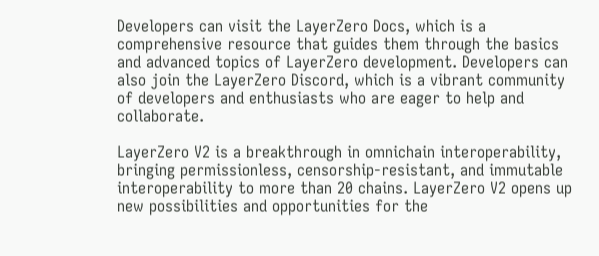Developers can visit the LayerZero Docs, which is a comprehensive resource that guides them through the basics and advanced topics of LayerZero development. Developers can also join the LayerZero Discord, which is a vibrant community of developers and enthusiasts who are eager to help and collaborate.

LayerZero V2 is a breakthrough in omnichain interoperability, bringing permissionless, censorship-resistant, and immutable interoperability to more than 20 chains. LayerZero V2 opens up new possibilities and opportunities for the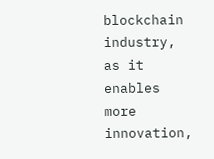blockchain industry, as it enables more innovation,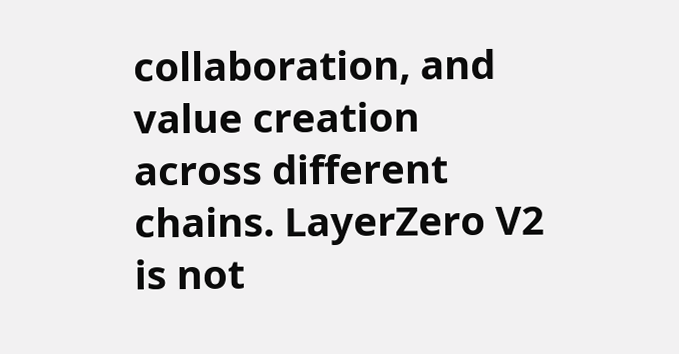collaboration, and value creation across different chains. LayerZero V2 is not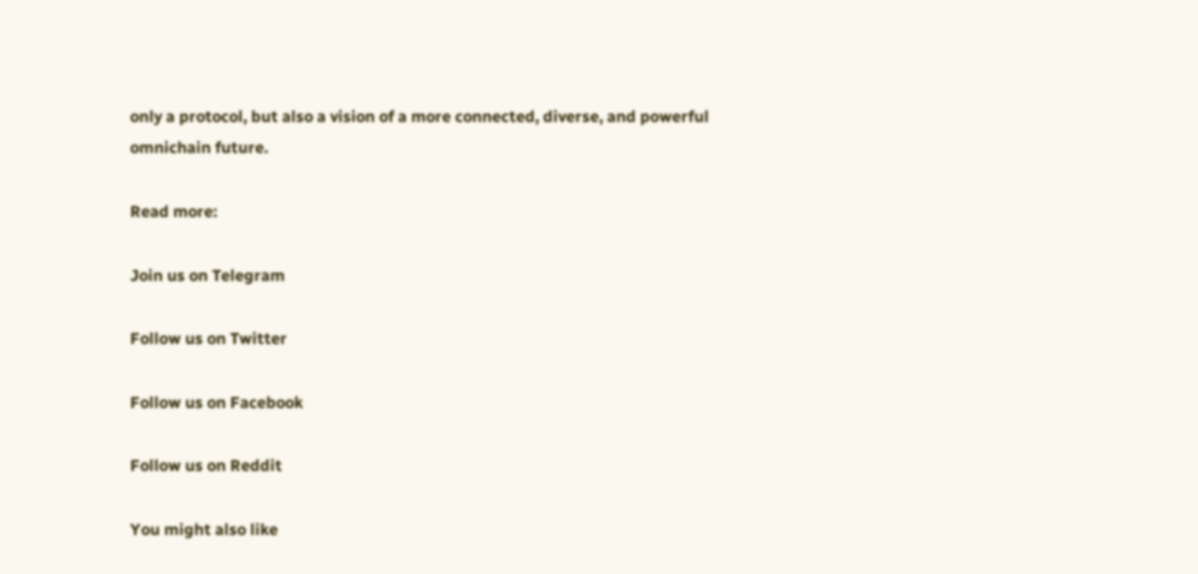only a protocol, but also a vision of a more connected, diverse, and powerful omnichain future.

Read more:

Join us on Telegram

Follow us on Twitter

Follow us on Facebook

Follow us on Reddit

You might also like